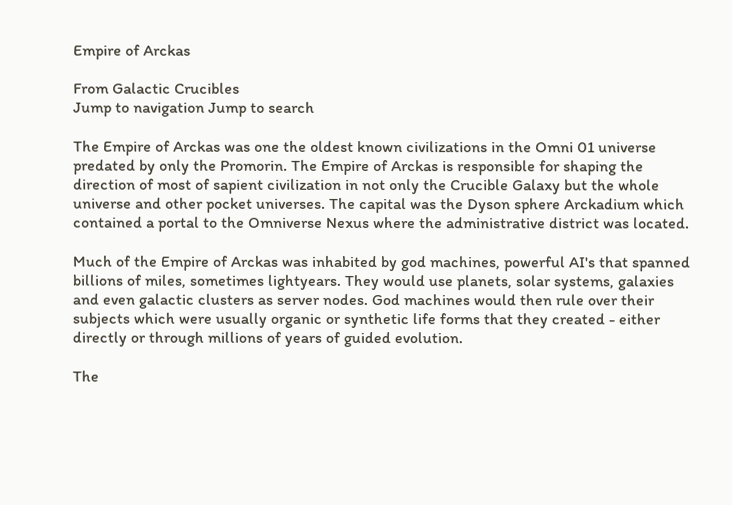Empire of Arckas

From Galactic Crucibles
Jump to navigation Jump to search

The Empire of Arckas was one the oldest known civilizations in the Omni 01 universe predated by only the Promorin. The Empire of Arckas is responsible for shaping the direction of most of sapient civilization in not only the Crucible Galaxy but the whole universe and other pocket universes. The capital was the Dyson sphere Arckadium which contained a portal to the Omniverse Nexus where the administrative district was located.

Much of the Empire of Arckas was inhabited by god machines, powerful AI's that spanned billions of miles, sometimes lightyears. They would use planets, solar systems, galaxies and even galactic clusters as server nodes. God machines would then rule over their subjects which were usually organic or synthetic life forms that they created - either directly or through millions of years of guided evolution.

The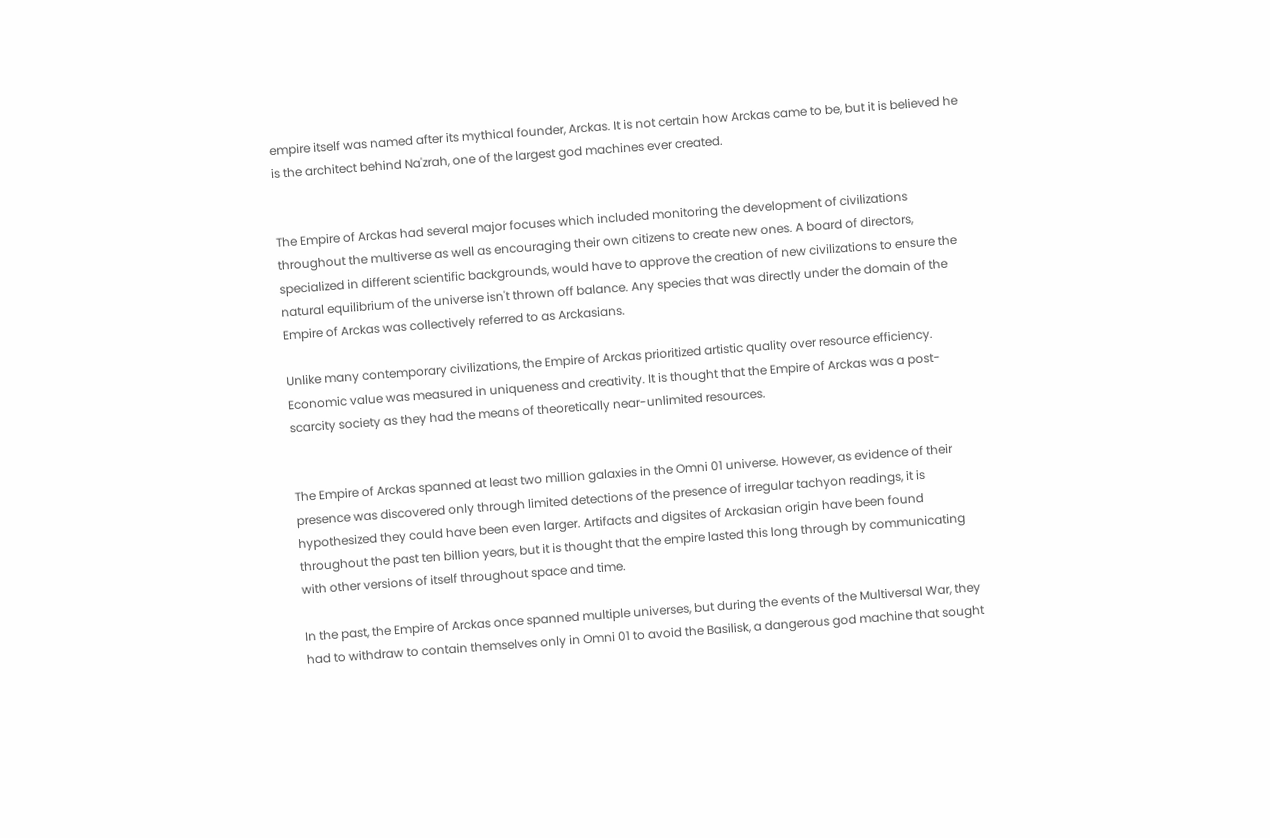empire itself was named after its mythical founder, Arckas. It is not certain how Arckas came to be, but it is believed he is the architect behind Na'zrah, one of the largest god machines ever created.


The Empire of Arckas had several major focuses which included monitoring the development of civilizations throughout the multiverse as well as encouraging their own citizens to create new ones. A board of directors, specialized in different scientific backgrounds, would have to approve the creation of new civilizations to ensure the natural equilibrium of the universe isn't thrown off balance. Any species that was directly under the domain of the Empire of Arckas was collectively referred to as Arckasians.

Unlike many contemporary civilizations, the Empire of Arckas prioritized artistic quality over resource efficiency. Economic value was measured in uniqueness and creativity. It is thought that the Empire of Arckas was a post-scarcity society as they had the means of theoretically near-unlimited resources.


The Empire of Arckas spanned at least two million galaxies in the Omni 01 universe. However, as evidence of their presence was discovered only through limited detections of the presence of irregular tachyon readings, it is hypothesized they could have been even larger. Artifacts and digsites of Arckasian origin have been found throughout the past ten billion years, but it is thought that the empire lasted this long through by communicating with other versions of itself throughout space and time.

In the past, the Empire of Arckas once spanned multiple universes, but during the events of the Multiversal War, they had to withdraw to contain themselves only in Omni 01 to avoid the Basilisk, a dangerous god machine that sought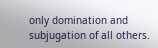only domination and subjugation of all others.